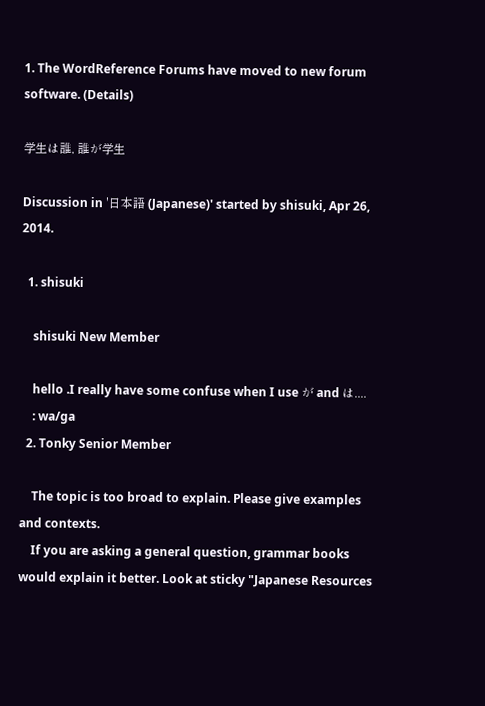1. The WordReference Forums have moved to new forum software. (Details)

学生は誰, 誰が学生

Discussion in '日本語 (Japanese)' started by shisuki, Apr 26, 2014.

  1. shisuki

    shisuki New Member

    hello .I really have some confuse when I use が and は....
    : wa/ga
  2. Tonky Senior Member

    The topic is too broad to explain. Please give examples and contexts.
    If you are asking a general question, grammar books would explain it better. Look at sticky "Japanese Resources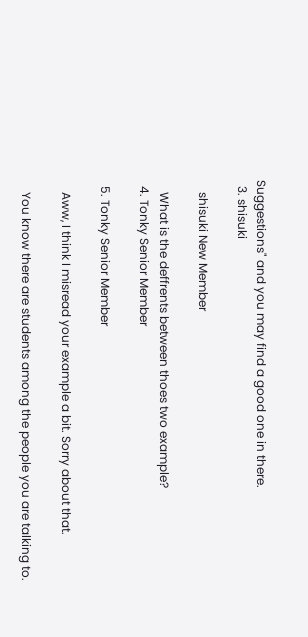Suggestions" and you may find a good one in there.
  3. shisuki

    shisuki New Member

    What is the deffrents between thoes two example?
  4. Tonky Senior Member

  5. Tonky Senior Member

    Aww, I think I misread your example a bit. Sorry about that.

    You know there are students among the people you are talking to.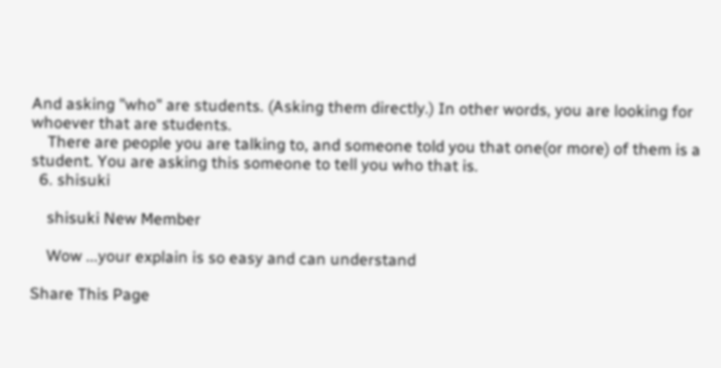And asking "who" are students. (Asking them directly.) In other words, you are looking for whoever that are students.
    There are people you are talking to, and someone told you that one(or more) of them is a student. You are asking this someone to tell you who that is.
  6. shisuki

    shisuki New Member

    Wow ...your explain is so easy and can understand

Share This Page